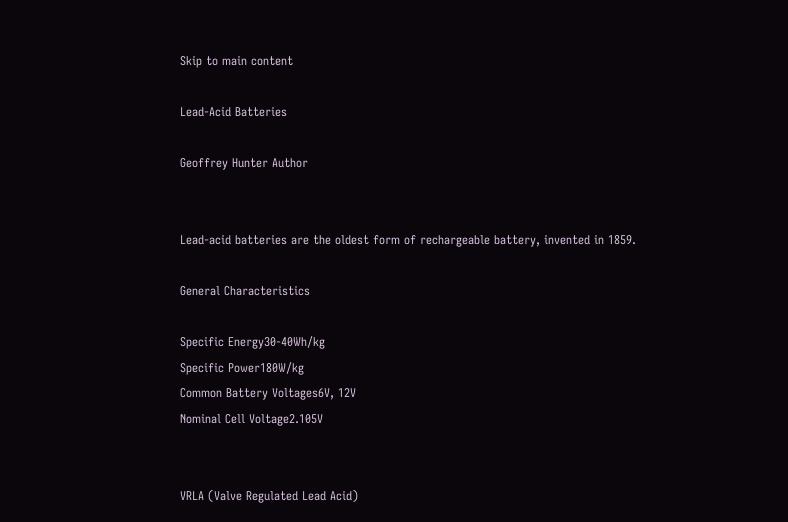Skip to main content

Lead-Acid Batteries

Geoffrey Hunter Author


Lead-acid batteries are the oldest form of rechargeable battery, invented in 1859.

General Characteristics

Specific Energy30-40Wh/kg
Specific Power180W/kg
Common Battery Voltages6V, 12V
Nominal Cell Voltage2.105V


VRLA (Valve Regulated Lead Acid)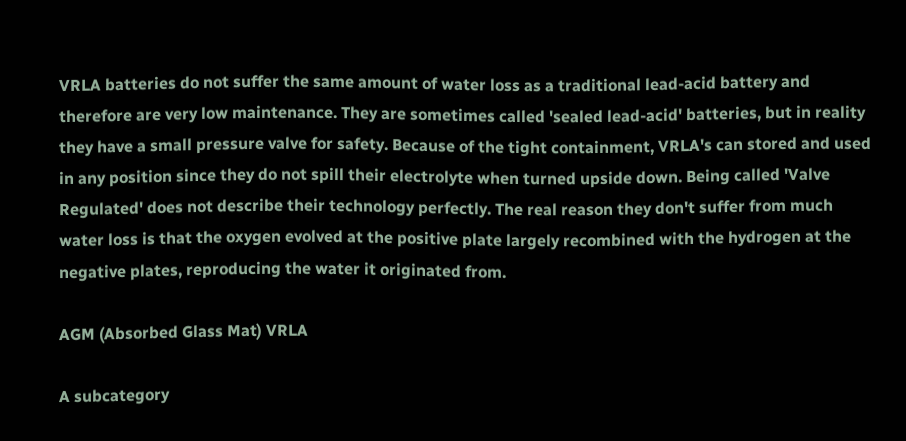VRLA batteries do not suffer the same amount of water loss as a traditional lead-acid battery and therefore are very low maintenance. They are sometimes called 'sealed lead-acid' batteries, but in reality they have a small pressure valve for safety. Because of the tight containment, VRLA's can stored and used in any position since they do not spill their electrolyte when turned upside down. Being called 'Valve Regulated' does not describe their technology perfectly. The real reason they don't suffer from much water loss is that the oxygen evolved at the positive plate largely recombined with the hydrogen at the negative plates, reproducing the water it originated from.

AGM (Absorbed Glass Mat) VRLA

A subcategory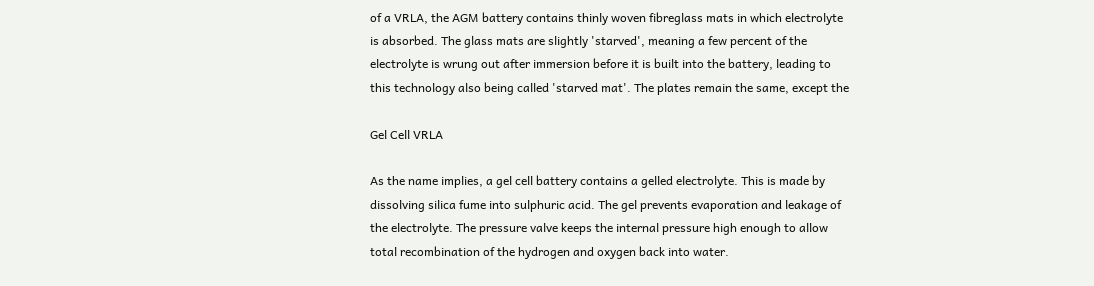of a VRLA, the AGM battery contains thinly woven fibreglass mats in which electrolyte is absorbed. The glass mats are slightly 'starved', meaning a few percent of the electrolyte is wrung out after immersion before it is built into the battery, leading to this technology also being called 'starved mat'. The plates remain the same, except the

Gel Cell VRLA

As the name implies, a gel cell battery contains a gelled electrolyte. This is made by dissolving silica fume into sulphuric acid. The gel prevents evaporation and leakage of the electrolyte. The pressure valve keeps the internal pressure high enough to allow total recombination of the hydrogen and oxygen back into water.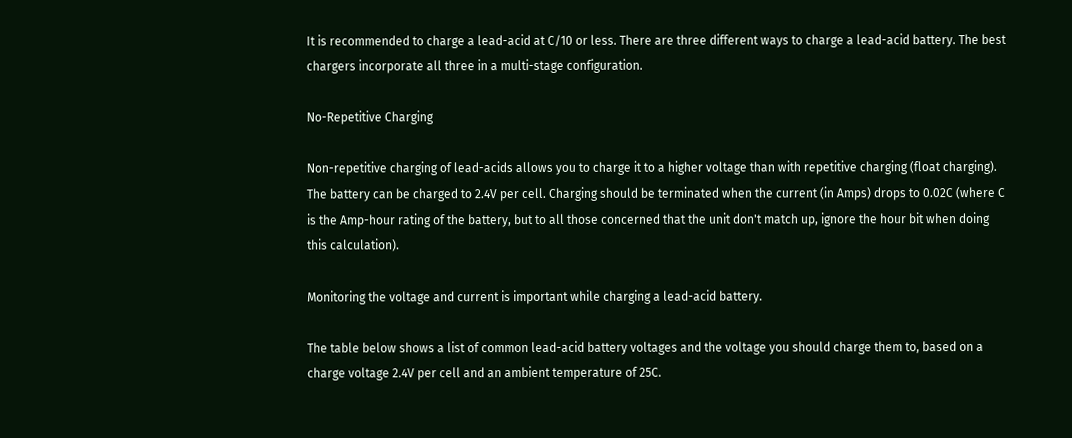It is recommended to charge a lead-acid at C/10 or less. There are three different ways to charge a lead-acid battery. The best chargers incorporate all three in a multi-stage configuration.

No-Repetitive Charging

Non-repetitive charging of lead-acids allows you to charge it to a higher voltage than with repetitive charging (float charging). The battery can be charged to 2.4V per cell. Charging should be terminated when the current (in Amps) drops to 0.02C (where C is the Amp-hour rating of the battery, but to all those concerned that the unit don't match up, ignore the hour bit when doing this calculation).

Monitoring the voltage and current is important while charging a lead-acid battery.

The table below shows a list of common lead-acid battery voltages and the voltage you should charge them to, based on a charge voltage 2.4V per cell and an ambient temperature of 25C.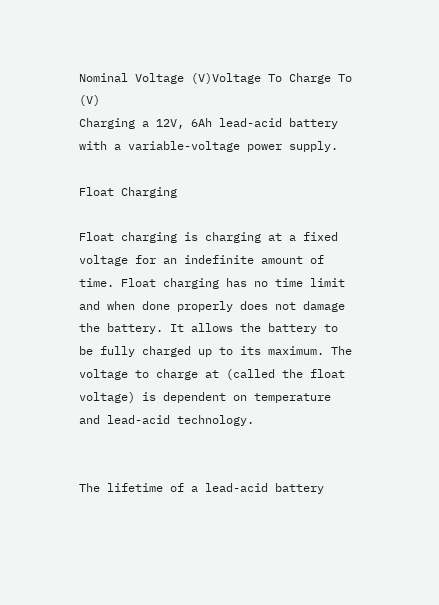Nominal Voltage (V)Voltage To Charge To (V)
Charging a 12V, 6Ah lead-acid battery with a variable-voltage power supply.

Float Charging

Float charging is charging at a fixed voltage for an indefinite amount of time. Float charging has no time limit and when done properly does not damage the battery. It allows the battery to be fully charged up to its maximum. The voltage to charge at (called the float voltage) is dependent on temperature and lead-acid technology.


The lifetime of a lead-acid battery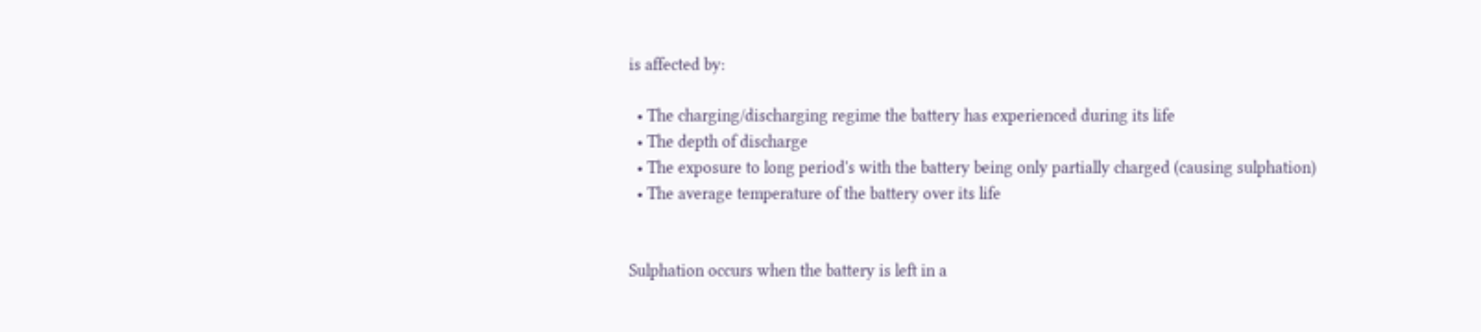is affected by:

  • The charging/discharging regime the battery has experienced during its life
  • The depth of discharge
  • The exposure to long period's with the battery being only partially charged (causing sulphation)
  • The average temperature of the battery over its life


Sulphation occurs when the battery is left in a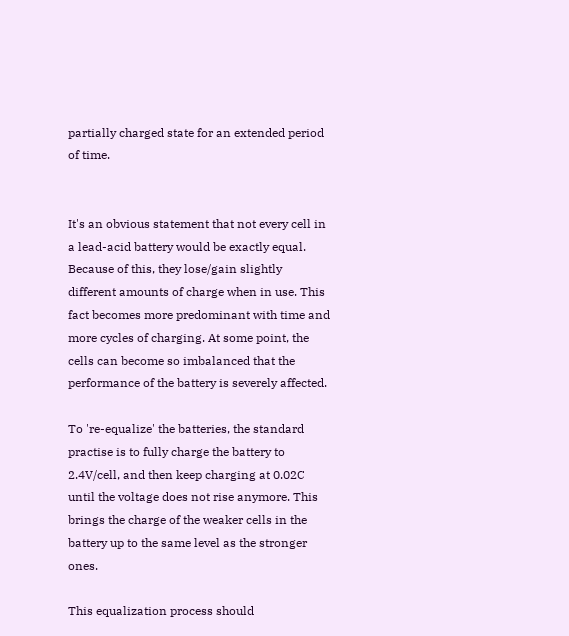partially charged state for an extended period of time.


It's an obvious statement that not every cell in a lead-acid battery would be exactly equal. Because of this, they lose/gain slightly different amounts of charge when in use. This fact becomes more predominant with time and more cycles of charging. At some point, the cells can become so imbalanced that the performance of the battery is severely affected.

To 're-equalize' the batteries, the standard practise is to fully charge the battery to 2.4V/cell, and then keep charging at 0.02C until the voltage does not rise anymore. This brings the charge of the weaker cells in the battery up to the same level as the stronger ones.

This equalization process should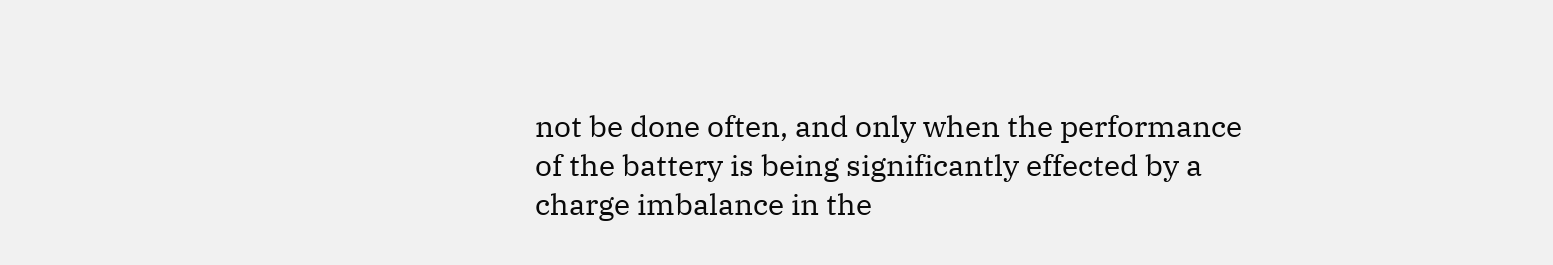not be done often, and only when the performance of the battery is being significantly effected by a charge imbalance in the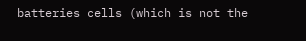batteries cells (which is not the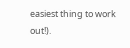easiest thing to work out!).